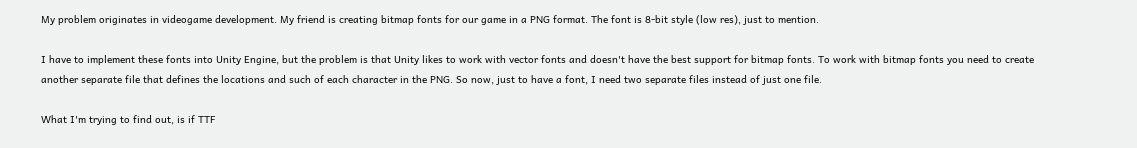My problem originates in videogame development. My friend is creating bitmap fonts for our game in a PNG format. The font is 8-bit style (low res), just to mention.

I have to implement these fonts into Unity Engine, but the problem is that Unity likes to work with vector fonts and doesn't have the best support for bitmap fonts. To work with bitmap fonts you need to create another separate file that defines the locations and such of each character in the PNG. So now, just to have a font, I need two separate files instead of just one file.

What I'm trying to find out, is if TTF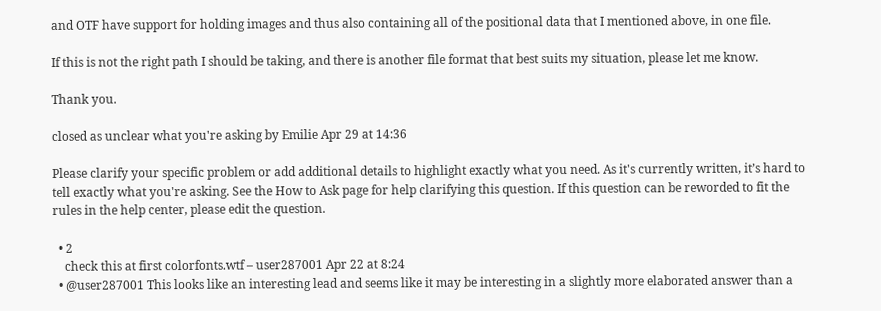and OTF have support for holding images and thus also containing all of the positional data that I mentioned above, in one file.

If this is not the right path I should be taking, and there is another file format that best suits my situation, please let me know.

Thank you.

closed as unclear what you're asking by Emilie Apr 29 at 14:36

Please clarify your specific problem or add additional details to highlight exactly what you need. As it's currently written, it’s hard to tell exactly what you're asking. See the How to Ask page for help clarifying this question. If this question can be reworded to fit the rules in the help center, please edit the question.

  • 2
    check this at first colorfonts.wtf – user287001 Apr 22 at 8:24
  • @user287001 This looks like an interesting lead and seems like it may be interesting in a slightly more elaborated answer than a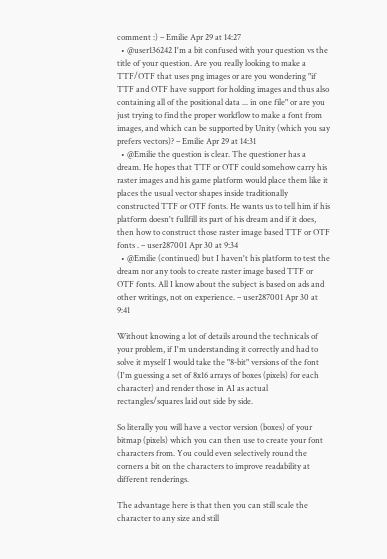comment :) – Emilie Apr 29 at 14:27
  • @user136242 I'm a bit confused with your question vs the title of your question. Are you really looking to make a TTF/OTF that uses png images or are you wondering "if TTF and OTF have support for holding images and thus also containing all of the positional data ... in one file" or are you just trying to find the proper workflow to make a font from images, and which can be supported by Unity (which you say prefers vectors)? – Emilie Apr 29 at 14:31
  • @Emilie the question is clear. The questioner has a dream. He hopes that TTF or OTF could somehow carry his raster images and his game platform would place them like it places the usual vector shapes inside traditionally constructed TTF or OTF fonts. He wants us to tell him if his platform doesn't fullfill its part of his dream and if it does, then how to construct those raster image based TTF or OTF fonts . – user287001 Apr 30 at 9:34
  • @Emilie (continued) but I haven't his platform to test the dream nor any tools to create raster image based TTF or OTF fonts. All I know about the subject is based on ads and other writings, not on experience. – user287001 Apr 30 at 9:41

Without knowing a lot of details around the technicals of your problem, if I'm understanding it correctly and had to solve it myself I would take the "8-bit" versions of the font (I'm guessing a set of 8x16 arrays of boxes (pixels) for each character) and render those in AI as actual rectangles/squares laid out side by side.

So literally you will have a vector version (boxes) of your bitmap (pixels) which you can then use to create your font characters from. You could even selectively round the corners a bit on the characters to improve readability at different renderings.

The advantage here is that then you can still scale the character to any size and still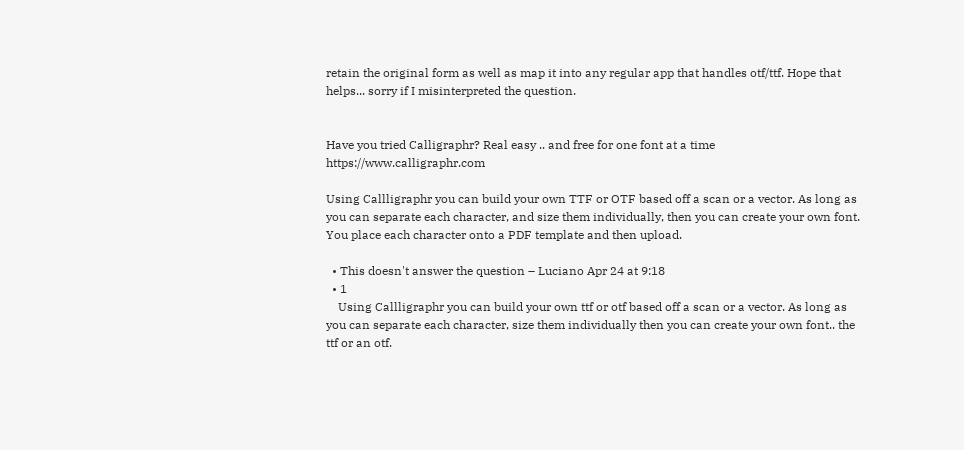retain the original form as well as map it into any regular app that handles otf/ttf. Hope that helps... sorry if I misinterpreted the question.


Have you tried Calligraphr? Real easy .. and free for one font at a time https://www.calligraphr.com

Using Callligraphr you can build your own TTF or OTF based off a scan or a vector. As long as you can separate each character, and size them individually, then you can create your own font. You place each character onto a PDF template and then upload.

  • This doesn't answer the question – Luciano Apr 24 at 9:18
  • 1
    Using Callligraphr you can build your own ttf or otf based off a scan or a vector. As long as you can separate each character, size them individually then you can create your own font.. the ttf or an otf.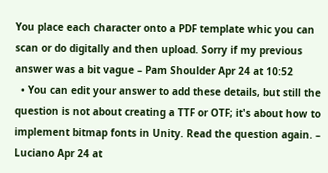You place each character onto a PDF template whic you can scan or do digitally and then upload. Sorry if my previous answer was a bit vague – Pam Shoulder Apr 24 at 10:52
  • You can edit your answer to add these details, but still the question is not about creating a TTF or OTF; it's about how to implement bitmap fonts in Unity. Read the question again. – Luciano Apr 24 at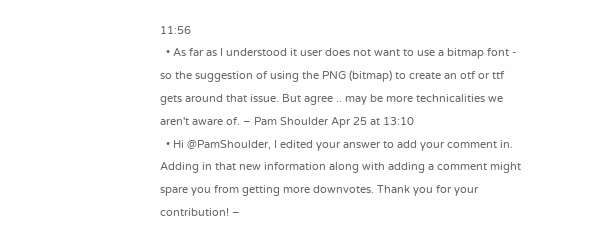11:56
  • As far as I understood it user does not want to use a bitmap font - so the suggestion of using the PNG (bitmap) to create an otf or ttf gets around that issue. But agree .. may be more technicalities we aren't aware of. – Pam Shoulder Apr 25 at 13:10
  • Hi @PamShoulder, I edited your answer to add your comment in. Adding in that new information along with adding a comment might spare you from getting more downvotes. Thank you for your contribution! –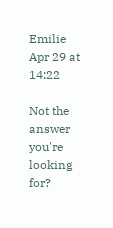Emilie Apr 29 at 14:22

Not the answer you're looking for?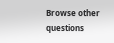Browse other questions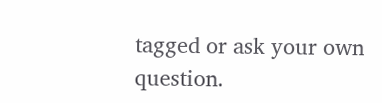tagged or ask your own question.